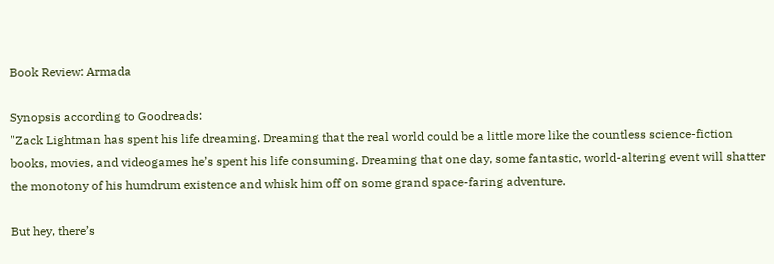Book Review: Armada

Synopsis according to Goodreads:
"Zack Lightman has spent his life dreaming. Dreaming that the real world could be a little more like the countless science-fiction books, movies, and videogames he’s spent his life consuming. Dreaming that one day, some fantastic, world-altering event will shatter the monotony of his humdrum existence and whisk him off on some grand space-faring adventure.

But hey, there’s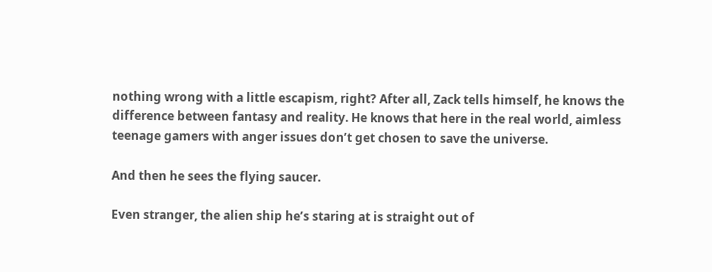nothing wrong with a little escapism, right? After all, Zack tells himself, he knows the difference between fantasy and reality. He knows that here in the real world, aimless teenage gamers with anger issues don’t get chosen to save the universe.

And then he sees the flying saucer.

Even stranger, the alien ship he’s staring at is straight out of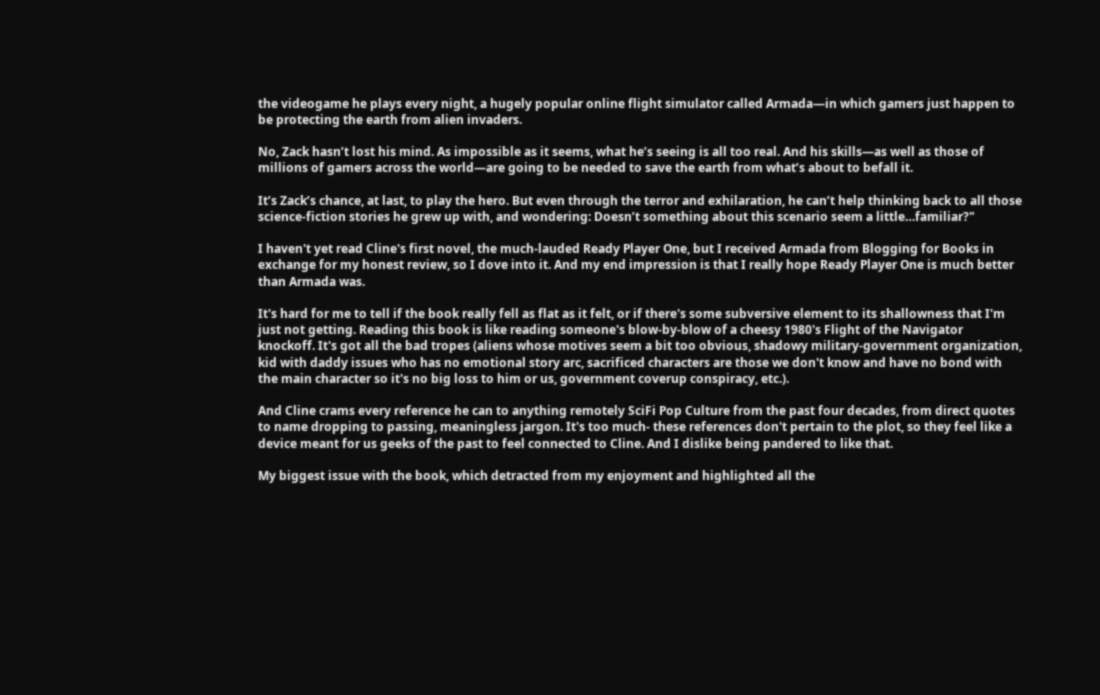the videogame he plays every night, a hugely popular online flight simulator called Armada—in which gamers just happen to be protecting the earth from alien invaders.

No, Zack hasn’t lost his mind. As impossible as it seems, what he’s seeing is all too real. And his skills—as well as those of millions of gamers across the world—are going to be needed to save the earth from what’s about to befall it.

It’s Zack’s chance, at last, to play the hero. But even through the terror and exhilaration, he can’t help thinking back to all those science-fiction stories he grew up with, and wondering: Doesn’t something about this scenario seem a little…familiar?"

I haven't yet read Cline's first novel, the much-lauded Ready Player One, but I received Armada from Blogging for Books in exchange for my honest review, so I dove into it. And my end impression is that I really hope Ready Player One is much better than Armada was.

It's hard for me to tell if the book really fell as flat as it felt, or if there's some subversive element to its shallowness that I'm just not getting. Reading this book is like reading someone's blow-by-blow of a cheesy 1980's Flight of the Navigator knockoff. It's got all the bad tropes (aliens whose motives seem a bit too obvious, shadowy military-government organization, kid with daddy issues who has no emotional story arc, sacrificed characters are those we don't know and have no bond with the main character so it's no big loss to him or us, government coverup conspiracy, etc.).

And Cline crams every reference he can to anything remotely SciFi Pop Culture from the past four decades, from direct quotes to name dropping to passing, meaningless jargon. It's too much- these references don't pertain to the plot, so they feel like a device meant for us geeks of the past to feel connected to Cline. And I dislike being pandered to like that.

My biggest issue with the book, which detracted from my enjoyment and highlighted all the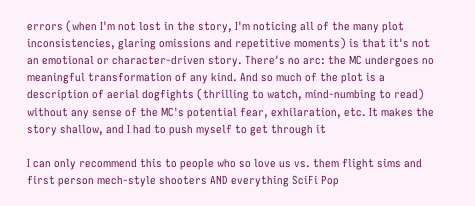errors (when I'm not lost in the story, I'm noticing all of the many plot inconsistencies, glaring omissions and repetitive moments) is that it's not an emotional or character-driven story. There's no arc: the MC undergoes no meaningful transformation of any kind. And so much of the plot is a description of aerial dogfights (thrilling to watch, mind-numbing to read) without any sense of the MC's potential fear, exhilaration, etc. It makes the story shallow, and I had to push myself to get through it

I can only recommend this to people who so love us vs. them flight sims and first person mech-style shooters AND everything SciFi Pop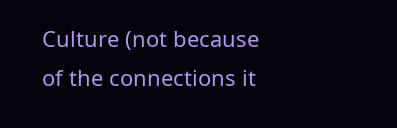Culture (not because of the connections it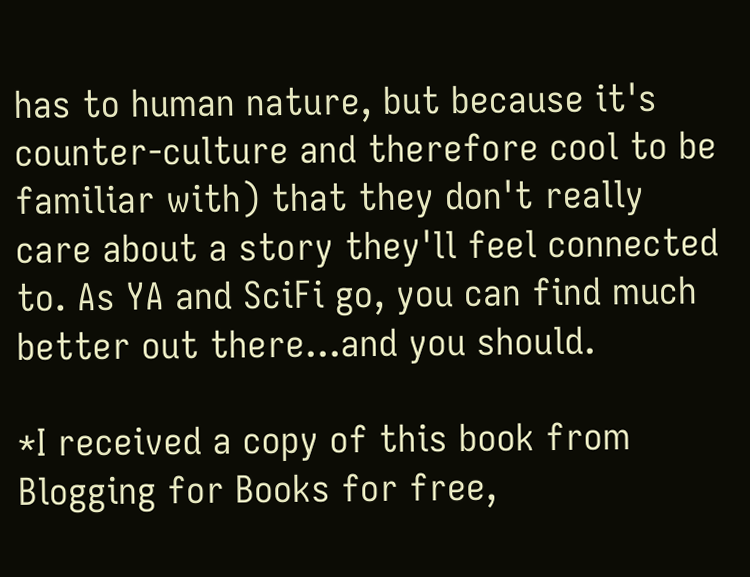has to human nature, but because it's counter-culture and therefore cool to be familiar with) that they don't really care about a story they'll feel connected to. As YA and SciFi go, you can find much better out there...and you should.

*I received a copy of this book from Blogging for Books for free,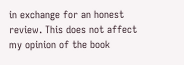in exchange for an honest review. This does not affect my opinion of the book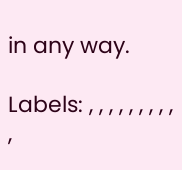in any way.

Labels: , , , , , , , , , ,